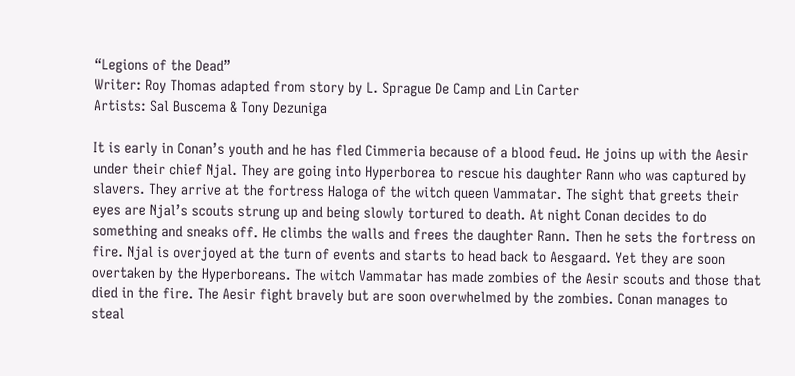“Legions of the Dead”
Writer: Roy Thomas adapted from story by L. Sprague De Camp and Lin Carter
Artists: Sal Buscema & Tony Dezuniga

It is early in Conan’s youth and he has fled Cimmeria because of a blood feud. He joins up with the Aesir under their chief Njal. They are going into Hyperborea to rescue his daughter Rann who was captured by slavers. They arrive at the fortress Haloga of the witch queen Vammatar. The sight that greets their eyes are Njal’s scouts strung up and being slowly tortured to death. At night Conan decides to do something and sneaks off. He climbs the walls and frees the daughter Rann. Then he sets the fortress on fire. Njal is overjoyed at the turn of events and starts to head back to Aesgaard. Yet they are soon overtaken by the Hyperboreans. The witch Vammatar has made zombies of the Aesir scouts and those that died in the fire. The Aesir fight bravely but are soon overwhelmed by the zombies. Conan manages to steal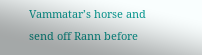Vammatar’s horse and send off Rann before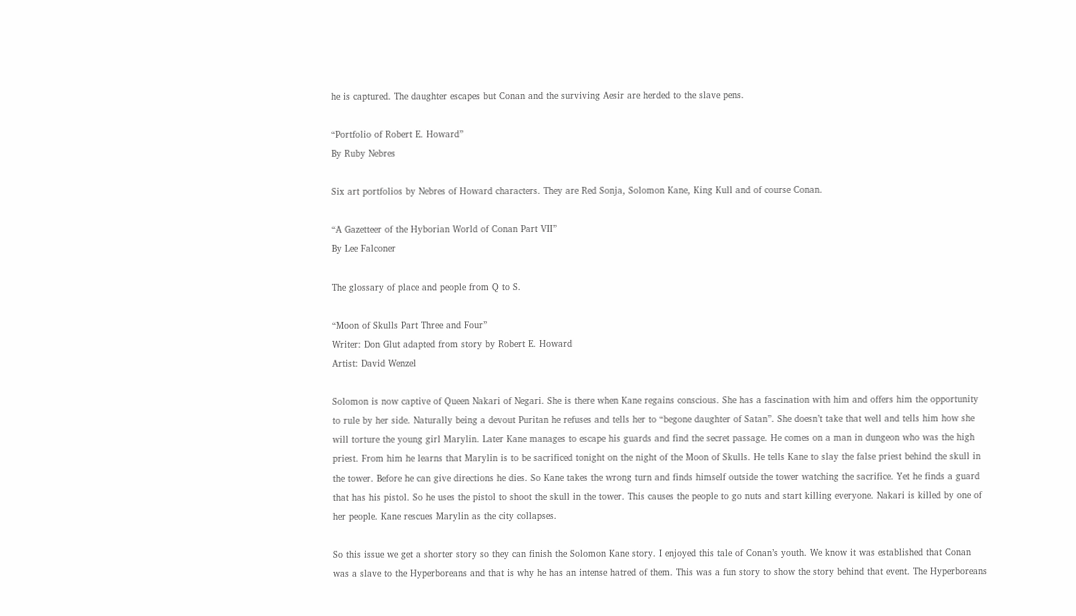he is captured. The daughter escapes but Conan and the surviving Aesir are herded to the slave pens.

“Portfolio of Robert E. Howard”
By Ruby Nebres

Six art portfolios by Nebres of Howard characters. They are Red Sonja, Solomon Kane, King Kull and of course Conan.

“A Gazetteer of the Hyborian World of Conan Part VII”
By Lee Falconer

The glossary of place and people from Q to S.

“Moon of Skulls Part Three and Four”
Writer: Don Glut adapted from story by Robert E. Howard
Artist: David Wenzel

Solomon is now captive of Queen Nakari of Negari. She is there when Kane regains conscious. She has a fascination with him and offers him the opportunity to rule by her side. Naturally being a devout Puritan he refuses and tells her to “begone daughter of Satan”. She doesn’t take that well and tells him how she will torture the young girl Marylin. Later Kane manages to escape his guards and find the secret passage. He comes on a man in dungeon who was the high priest. From him he learns that Marylin is to be sacrificed tonight on the night of the Moon of Skulls. He tells Kane to slay the false priest behind the skull in the tower. Before he can give directions he dies. So Kane takes the wrong turn and finds himself outside the tower watching the sacrifice. Yet he finds a guard that has his pistol. So he uses the pistol to shoot the skull in the tower. This causes the people to go nuts and start killing everyone. Nakari is killed by one of her people. Kane rescues Marylin as the city collapses.

So this issue we get a shorter story so they can finish the Solomon Kane story. I enjoyed this tale of Conan’s youth. We know it was established that Conan was a slave to the Hyperboreans and that is why he has an intense hatred of them. This was a fun story to show the story behind that event. The Hyperboreans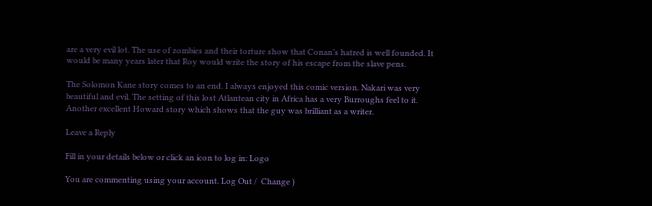are a very evil lot. The use of zombies and their torture show that Conan’s hatred is well founded. It would be many years later that Roy would write the story of his escape from the slave pens.

The Solomon Kane story comes to an end. I always enjoyed this comic version. Nakari was very beautiful and evil. The setting of this lost Atlantean city in Africa has a very Burroughs feel to it. Another excellent Howard story which shows that the guy was brilliant as a writer.

Leave a Reply

Fill in your details below or click an icon to log in: Logo

You are commenting using your account. Log Out /  Change )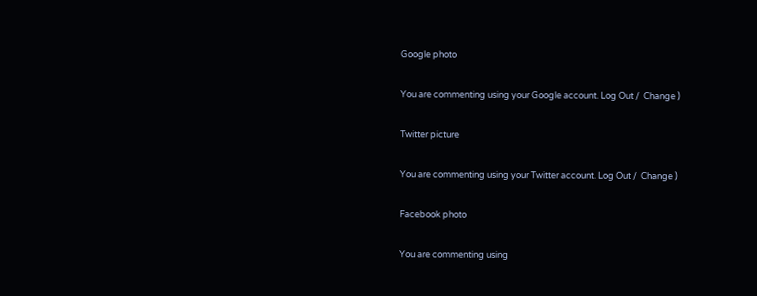Google photo

You are commenting using your Google account. Log Out /  Change )

Twitter picture

You are commenting using your Twitter account. Log Out /  Change )

Facebook photo

You are commenting using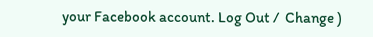your Facebook account. Log Out /  Change )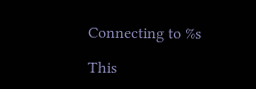Connecting to %s

This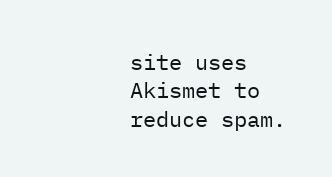site uses Akismet to reduce spam.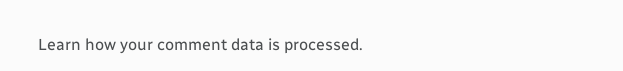Learn how your comment data is processed.